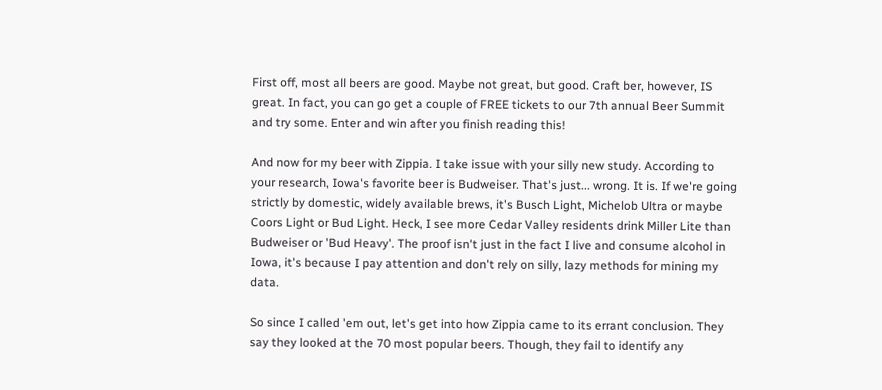First off, most all beers are good. Maybe not great, but good. Craft ber, however, IS great. In fact, you can go get a couple of FREE tickets to our 7th annual Beer Summit and try some. Enter and win after you finish reading this!

And now for my beer with Zippia. I take issue with your silly new study. According to your research, Iowa's favorite beer is Budweiser. That's just... wrong. It is. If we're going strictly by domestic, widely available brews, it's Busch Light, Michelob Ultra or maybe Coors Light or Bud Light. Heck, I see more Cedar Valley residents drink Miller Lite than Budweiser or 'Bud Heavy'. The proof isn't just in the fact I live and consume alcohol in Iowa, it's because I pay attention and don't rely on silly, lazy methods for mining my data.

So since I called 'em out, let's get into how Zippia came to its errant conclusion. They say they looked at the 70 most popular beers. Though, they fail to identify any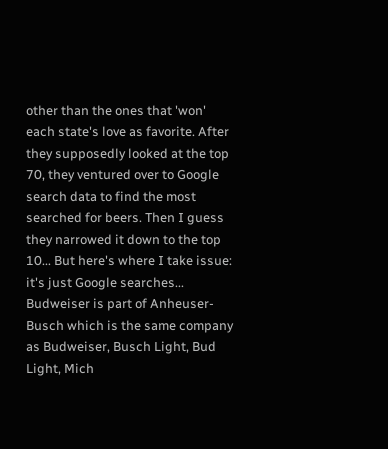other than the ones that 'won' each state's love as favorite. After they supposedly looked at the top 70, they ventured over to Google search data to find the most searched for beers. Then I guess they narrowed it down to the top 10... But here's where I take issue: it's just Google searches... Budweiser is part of Anheuser-Busch which is the same company as Budweiser, Busch Light, Bud Light, Mich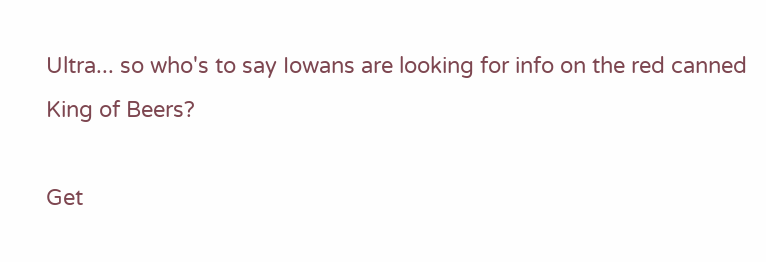Ultra... so who's to say Iowans are looking for info on the red canned King of Beers?

Get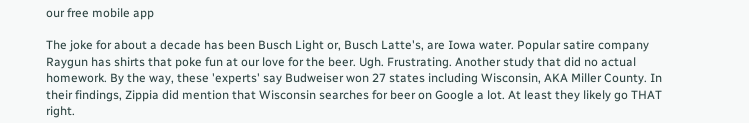our free mobile app

The joke for about a decade has been Busch Light or, Busch Latte's, are Iowa water. Popular satire company Raygun has shirts that poke fun at our love for the beer. Ugh. Frustrating. Another study that did no actual homework. By the way, these 'experts' say Budweiser won 27 states including Wisconsin, AKA Miller County. In their findings, Zippia did mention that Wisconsin searches for beer on Google a lot. At least they likely go THAT right.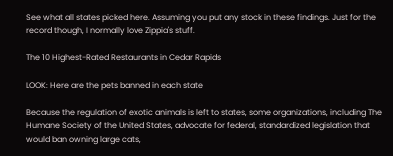See what all states picked here. Assuming you put any stock in these findings. Just for the record though, I normally love Zippia's stuff.

The 10 Highest-Rated Restaurants in Cedar Rapids

LOOK: Here are the pets banned in each state

Because the regulation of exotic animals is left to states, some organizations, including The Humane Society of the United States, advocate for federal, standardized legislation that would ban owning large cats,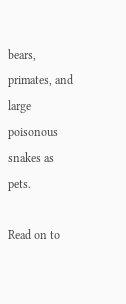bears, primates, and large poisonous snakes as pets.

Read on to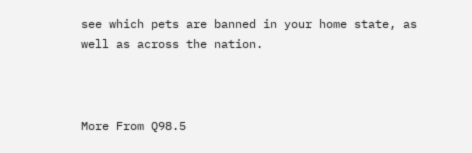see which pets are banned in your home state, as well as across the nation.



More From Q98.5